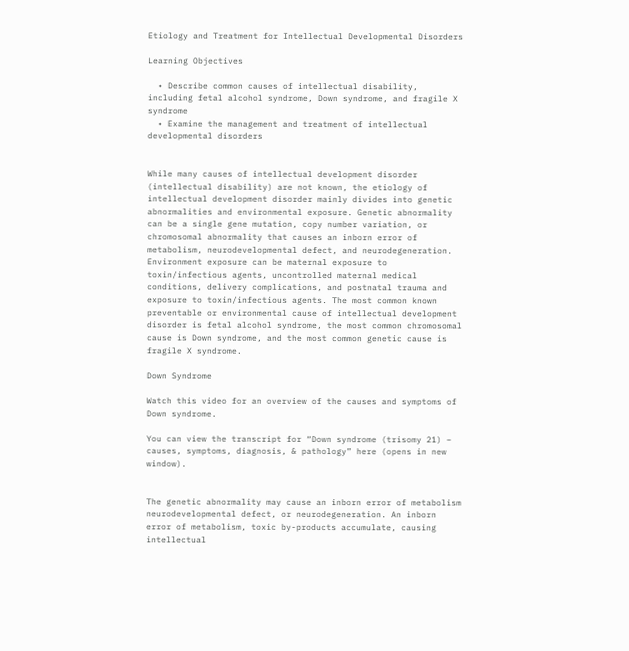Etiology and Treatment for Intellectual Developmental Disorders

Learning Objectives

  • Describe common causes of intellectual disability, including fetal alcohol syndrome, Down syndrome, and fragile X syndrome
  • Examine the management and treatment of intellectual developmental disorders


While many causes of intellectual development disorder (intellectual disability) are not known, the etiology of intellectual development disorder mainly divides into genetic abnormalities and environmental exposure. Genetic abnormality can be a single gene mutation, copy number variation, or chromosomal abnormality that causes an inborn error of metabolism, neurodevelopmental defect, and neurodegeneration. Environment exposure can be maternal exposure to toxin/infectious agents, uncontrolled maternal medical conditions, delivery complications, and postnatal trauma and exposure to toxin/infectious agents. The most common known preventable or environmental cause of intellectual development disorder is fetal alcohol syndrome, the most common chromosomal cause is Down syndrome, and the most common genetic cause is fragile X syndrome.

Down Syndrome

Watch this video for an overview of the causes and symptoms of Down syndrome.

You can view the transcript for “Down syndrome (trisomy 21) – causes, symptoms, diagnosis, & pathology” here (opens in new window).


The genetic abnormality may cause an inborn error of metabolism neurodevelopmental defect, or neurodegeneration. An inborn error of metabolism, toxic by-products accumulate, causing intellectual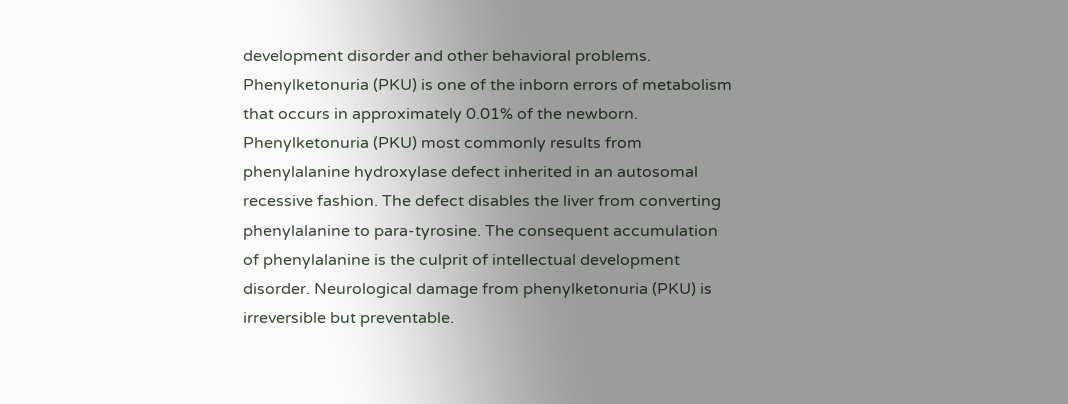development disorder and other behavioral problems. Phenylketonuria (PKU) is one of the inborn errors of metabolism that occurs in approximately 0.01% of the newborn. Phenylketonuria (PKU) most commonly results from phenylalanine hydroxylase defect inherited in an autosomal recessive fashion. The defect disables the liver from converting phenylalanine to para-tyrosine. The consequent accumulation of phenylalanine is the culprit of intellectual development disorder. Neurological damage from phenylketonuria (PKU) is irreversible but preventable.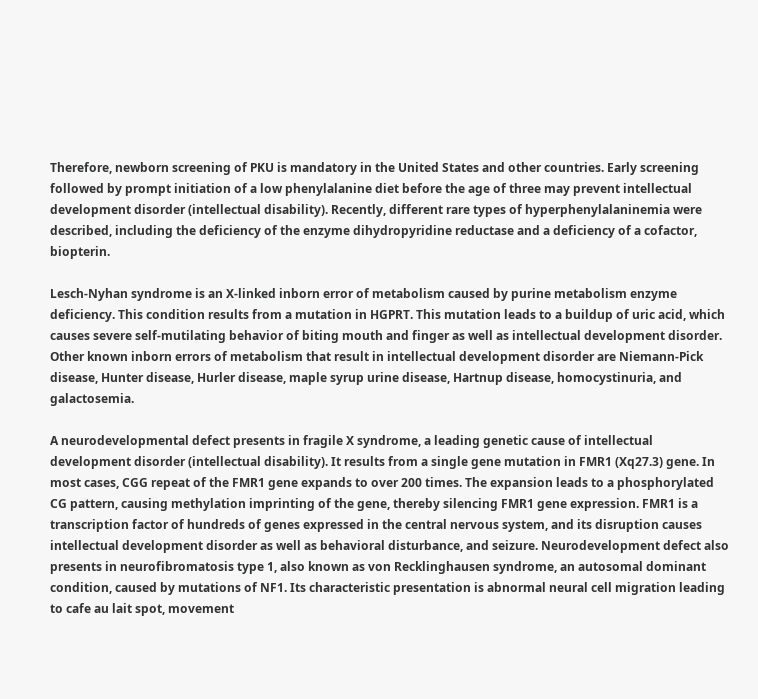Therefore, newborn screening of PKU is mandatory in the United States and other countries. Early screening followed by prompt initiation of a low phenylalanine diet before the age of three may prevent intellectual development disorder (intellectual disability). Recently, different rare types of hyperphenylalaninemia were described, including the deficiency of the enzyme dihydropyridine reductase and a deficiency of a cofactor, biopterin.

Lesch-Nyhan syndrome is an X-linked inborn error of metabolism caused by purine metabolism enzyme deficiency. This condition results from a mutation in HGPRT. This mutation leads to a buildup of uric acid, which causes severe self-mutilating behavior of biting mouth and finger as well as intellectual development disorder. Other known inborn errors of metabolism that result in intellectual development disorder are Niemann-Pick disease, Hunter disease, Hurler disease, maple syrup urine disease, Hartnup disease, homocystinuria, and galactosemia.

A neurodevelopmental defect presents in fragile X syndrome, a leading genetic cause of intellectual development disorder (intellectual disability). It results from a single gene mutation in FMR1 (Xq27.3) gene. In most cases, CGG repeat of the FMR1 gene expands to over 200 times. The expansion leads to a phosphorylated CG pattern, causing methylation imprinting of the gene, thereby silencing FMR1 gene expression. FMR1 is a transcription factor of hundreds of genes expressed in the central nervous system, and its disruption causes intellectual development disorder as well as behavioral disturbance, and seizure. Neurodevelopment defect also presents in neurofibromatosis type 1, also known as von Recklinghausen syndrome, an autosomal dominant condition, caused by mutations of NF1. Its characteristic presentation is abnormal neural cell migration leading to cafe au lait spot, movement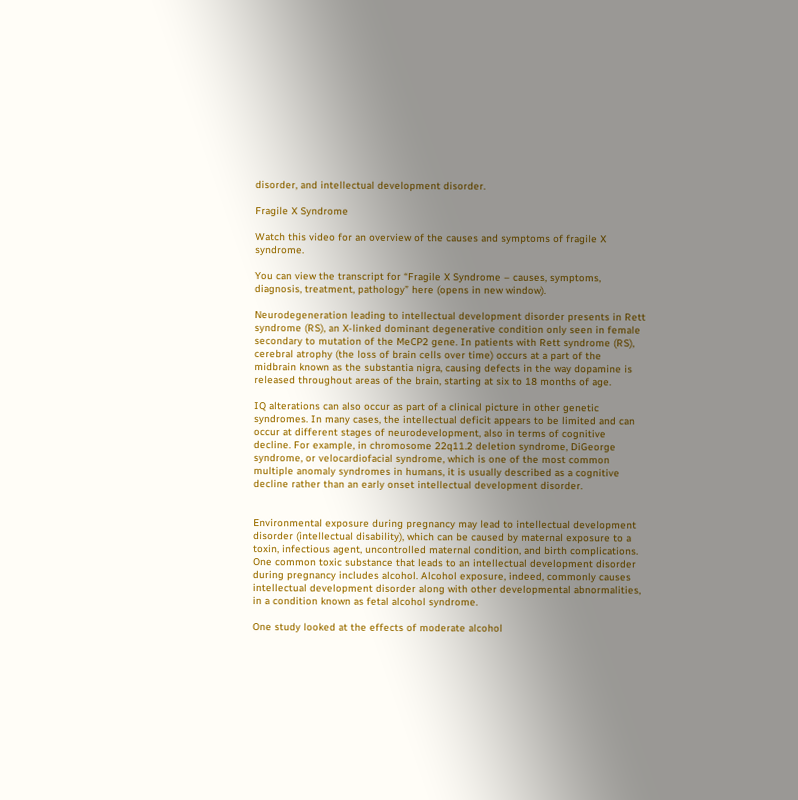disorder, and intellectual development disorder.

Fragile X Syndrome

Watch this video for an overview of the causes and symptoms of fragile X syndrome.

You can view the transcript for “Fragile X Syndrome – causes, symptoms, diagnosis, treatment, pathology” here (opens in new window).

Neurodegeneration leading to intellectual development disorder presents in Rett syndrome (RS), an X-linked dominant degenerative condition only seen in female secondary to mutation of the MeCP2 gene. In patients with Rett syndrome (RS), cerebral atrophy (the loss of brain cells over time) occurs at a part of the midbrain known as the substantia nigra, causing defects in the way dopamine is released throughout areas of the brain, starting at six to 18 months of age.

IQ alterations can also occur as part of a clinical picture in other genetic syndromes. In many cases, the intellectual deficit appears to be limited and can occur at different stages of neurodevelopment, also in terms of cognitive decline. For example, in chromosome 22q11.2 deletion syndrome, DiGeorge syndrome, or velocardiofacial syndrome, which is one of the most common multiple anomaly syndromes in humans, it is usually described as a cognitive decline rather than an early onset intellectual development disorder.


Environmental exposure during pregnancy may lead to intellectual development disorder (intellectual disability), which can be caused by maternal exposure to a toxin, infectious agent, uncontrolled maternal condition, and birth complications. One common toxic substance that leads to an intellectual development disorder during pregnancy includes alcohol. Alcohol exposure, indeed, commonly causes intellectual development disorder along with other developmental abnormalities, in a condition known as fetal alcohol syndrome.

One study looked at the effects of moderate alcohol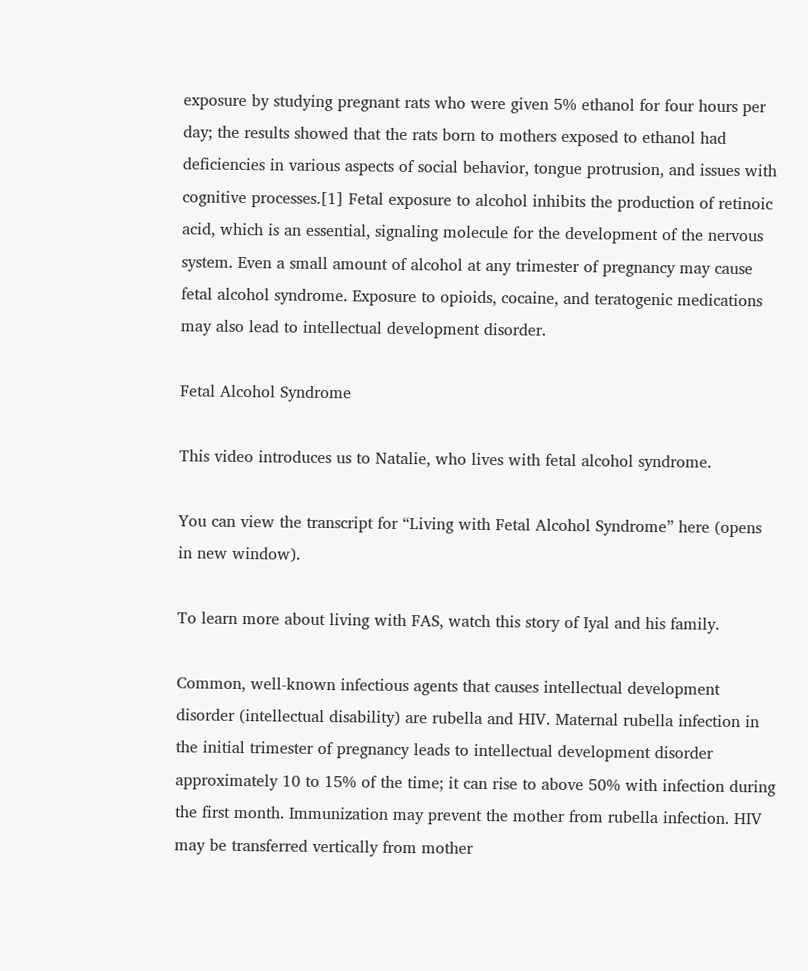exposure by studying pregnant rats who were given 5% ethanol for four hours per day; the results showed that the rats born to mothers exposed to ethanol had deficiencies in various aspects of social behavior, tongue protrusion, and issues with cognitive processes.[1] Fetal exposure to alcohol inhibits the production of retinoic acid, which is an essential, signaling molecule for the development of the nervous system. Even a small amount of alcohol at any trimester of pregnancy may cause fetal alcohol syndrome. Exposure to opioids, cocaine, and teratogenic medications may also lead to intellectual development disorder.

Fetal Alcohol Syndrome

This video introduces us to Natalie, who lives with fetal alcohol syndrome.

You can view the transcript for “Living with Fetal Alcohol Syndrome” here (opens in new window).

To learn more about living with FAS, watch this story of Iyal and his family.

Common, well-known infectious agents that causes intellectual development disorder (intellectual disability) are rubella and HIV. Maternal rubella infection in the initial trimester of pregnancy leads to intellectual development disorder approximately 10 to 15% of the time; it can rise to above 50% with infection during the first month. Immunization may prevent the mother from rubella infection. HIV may be transferred vertically from mother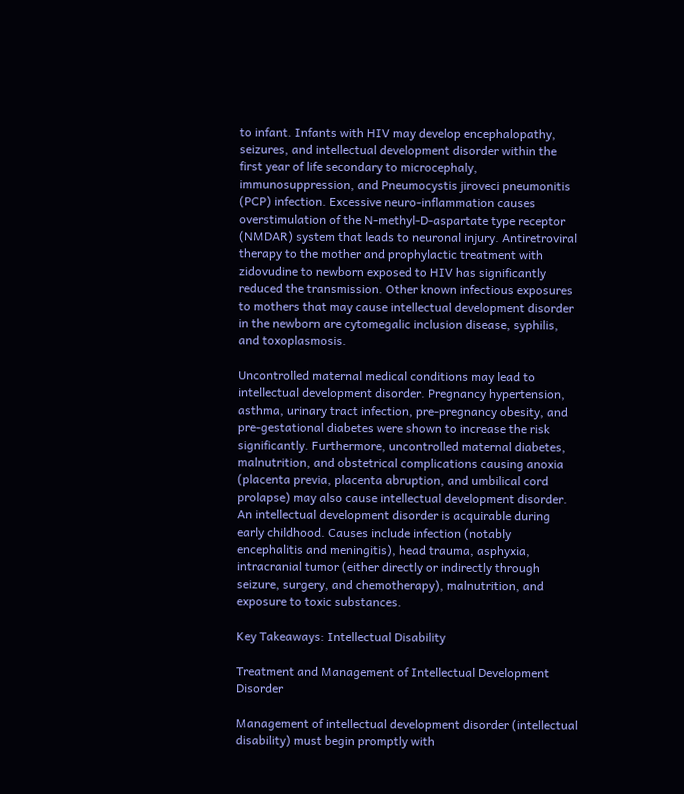to infant. Infants with HIV may develop encephalopathy, seizures, and intellectual development disorder within the first year of life secondary to microcephaly, immunosuppression, and Pneumocystis jiroveci pneumonitis (PCP) infection. Excessive neuro-inflammation causes overstimulation of the N-methyl-D-aspartate type receptor (NMDAR) system that leads to neuronal injury. Antiretroviral therapy to the mother and prophylactic treatment with zidovudine to newborn exposed to HIV has significantly reduced the transmission. Other known infectious exposures to mothers that may cause intellectual development disorder in the newborn are cytomegalic inclusion disease, syphilis, and toxoplasmosis.

Uncontrolled maternal medical conditions may lead to intellectual development disorder. Pregnancy hypertension, asthma, urinary tract infection, pre-pregnancy obesity, and pre-gestational diabetes were shown to increase the risk significantly. Furthermore, uncontrolled maternal diabetes, malnutrition, and obstetrical complications causing anoxia (placenta previa, placenta abruption, and umbilical cord prolapse) may also cause intellectual development disorder. An intellectual development disorder is acquirable during early childhood. Causes include infection (notably encephalitis and meningitis), head trauma, asphyxia, intracranial tumor (either directly or indirectly through seizure, surgery, and chemotherapy), malnutrition, and exposure to toxic substances.

Key Takeaways: Intellectual Disability

Treatment and Management of Intellectual Development Disorder

Management of intellectual development disorder (intellectual disability) must begin promptly with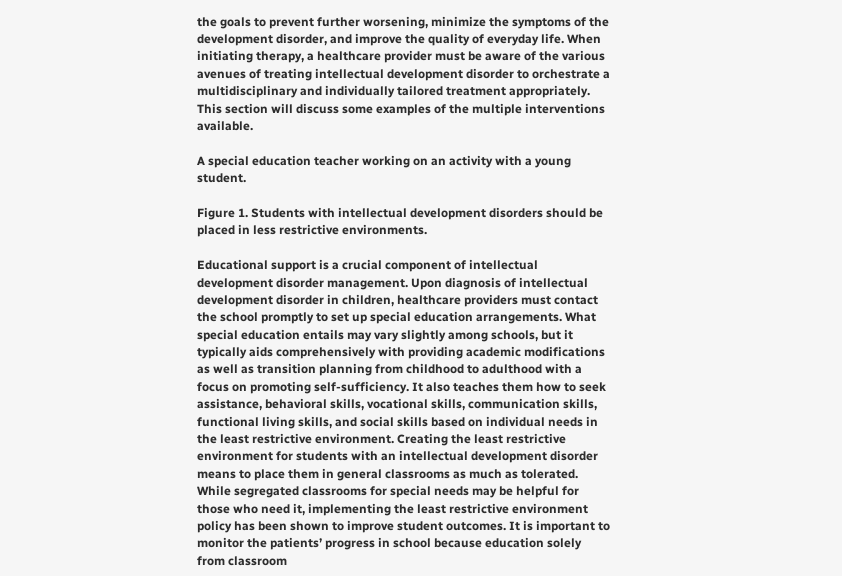the goals to prevent further worsening, minimize the symptoms of the development disorder, and improve the quality of everyday life. When initiating therapy, a healthcare provider must be aware of the various avenues of treating intellectual development disorder to orchestrate a multidisciplinary and individually tailored treatment appropriately. This section will discuss some examples of the multiple interventions available.

A special education teacher working on an activity with a young student.

Figure 1. Students with intellectual development disorders should be placed in less restrictive environments.

Educational support is a crucial component of intellectual development disorder management. Upon diagnosis of intellectual development disorder in children, healthcare providers must contact the school promptly to set up special education arrangements. What special education entails may vary slightly among schools, but it typically aids comprehensively with providing academic modifications as well as transition planning from childhood to adulthood with a focus on promoting self-sufficiency. It also teaches them how to seek assistance, behavioral skills, vocational skills, communication skills, functional living skills, and social skills based on individual needs in the least restrictive environment. Creating the least restrictive environment for students with an intellectual development disorder means to place them in general classrooms as much as tolerated. While segregated classrooms for special needs may be helpful for those who need it, implementing the least restrictive environment policy has been shown to improve student outcomes. It is important to monitor the patients’ progress in school because education solely from classroom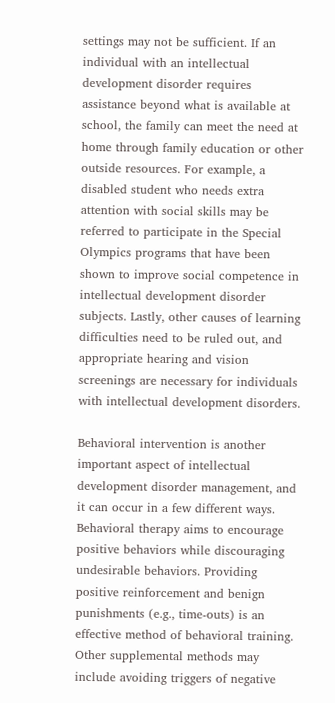settings may not be sufficient. If an individual with an intellectual development disorder requires assistance beyond what is available at school, the family can meet the need at home through family education or other outside resources. For example, a disabled student who needs extra attention with social skills may be referred to participate in the Special Olympics programs that have been shown to improve social competence in intellectual development disorder subjects. Lastly, other causes of learning difficulties need to be ruled out, and appropriate hearing and vision screenings are necessary for individuals with intellectual development disorders.

Behavioral intervention is another important aspect of intellectual development disorder management, and it can occur in a few different ways. Behavioral therapy aims to encourage positive behaviors while discouraging undesirable behaviors. Providing positive reinforcement and benign punishments (e.g., time-outs) is an effective method of behavioral training. Other supplemental methods may include avoiding triggers of negative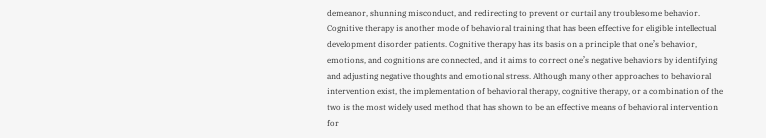demeanor, shunning misconduct, and redirecting to prevent or curtail any troublesome behavior. Cognitive therapy is another mode of behavioral training that has been effective for eligible intellectual development disorder patients. Cognitive therapy has its basis on a principle that one’s behavior, emotions, and cognitions are connected, and it aims to correct one’s negative behaviors by identifying and adjusting negative thoughts and emotional stress. Although many other approaches to behavioral intervention exist, the implementation of behavioral therapy, cognitive therapy, or a combination of the two is the most widely used method that has shown to be an effective means of behavioral intervention for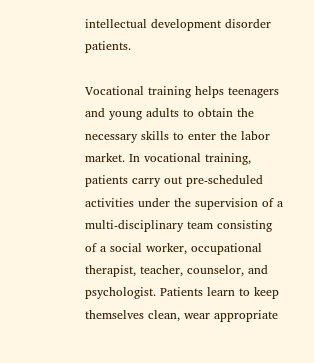intellectual development disorder patients.

Vocational training helps teenagers and young adults to obtain the necessary skills to enter the labor market. In vocational training, patients carry out pre-scheduled activities under the supervision of a multi-disciplinary team consisting of a social worker, occupational therapist, teacher, counselor, and psychologist. Patients learn to keep themselves clean, wear appropriate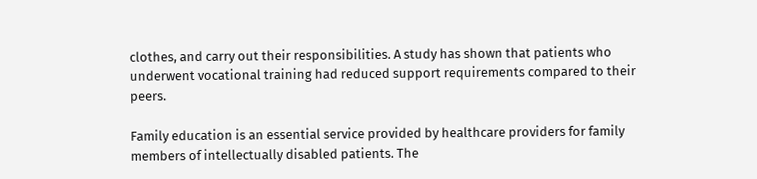clothes, and carry out their responsibilities. A study has shown that patients who underwent vocational training had reduced support requirements compared to their peers.

Family education is an essential service provided by healthcare providers for family members of intellectually disabled patients. The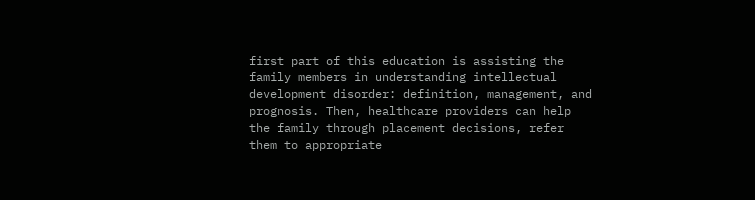first part of this education is assisting the family members in understanding intellectual development disorder: definition, management, and prognosis. Then, healthcare providers can help the family through placement decisions, refer them to appropriate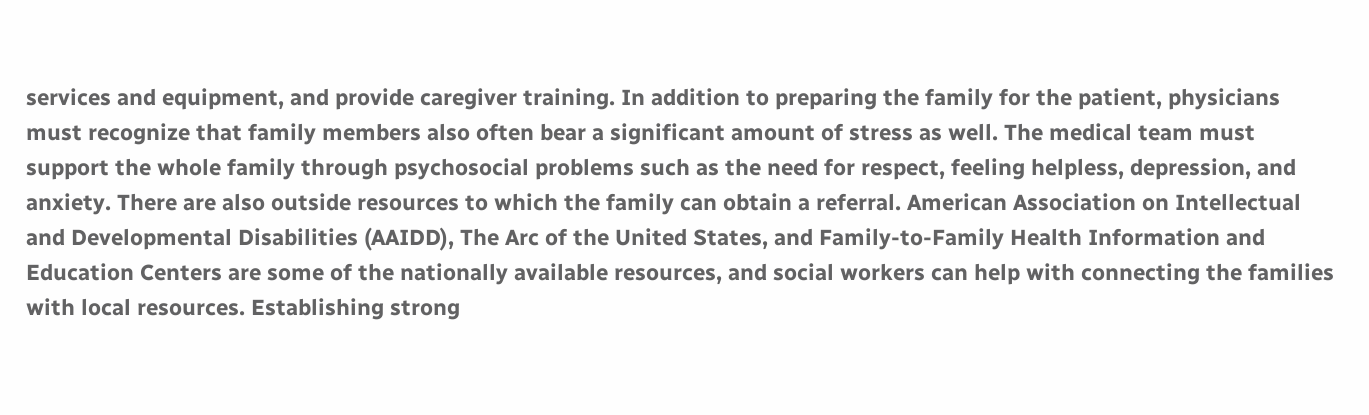services and equipment, and provide caregiver training. In addition to preparing the family for the patient, physicians must recognize that family members also often bear a significant amount of stress as well. The medical team must support the whole family through psychosocial problems such as the need for respect, feeling helpless, depression, and anxiety. There are also outside resources to which the family can obtain a referral. American Association on Intellectual and Developmental Disabilities (AAIDD), The Arc of the United States, and Family-to-Family Health Information and Education Centers are some of the nationally available resources, and social workers can help with connecting the families with local resources. Establishing strong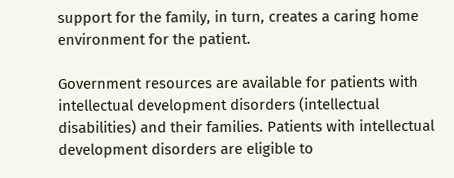support for the family, in turn, creates a caring home environment for the patient.

Government resources are available for patients with intellectual development disorders (intellectual disabilities) and their families. Patients with intellectual development disorders are eligible to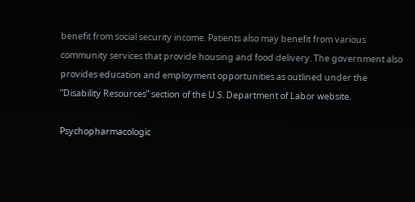benefit from social security income. Patients also may benefit from various community services that provide housing and food delivery. The government also provides education and employment opportunities as outlined under the “Disability Resources” section of the U.S. Department of Labor website.

Psychopharmacologic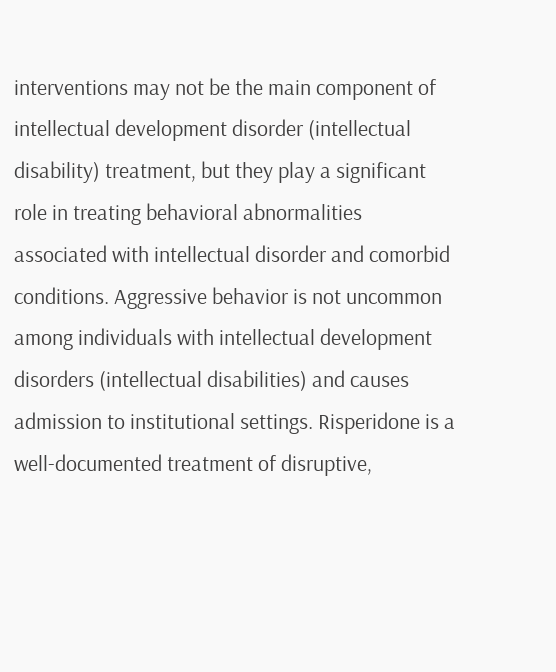interventions may not be the main component of intellectual development disorder (intellectual disability) treatment, but they play a significant role in treating behavioral abnormalities associated with intellectual disorder and comorbid conditions. Aggressive behavior is not uncommon among individuals with intellectual development disorders (intellectual disabilities) and causes admission to institutional settings. Risperidone is a well-documented treatment of disruptive,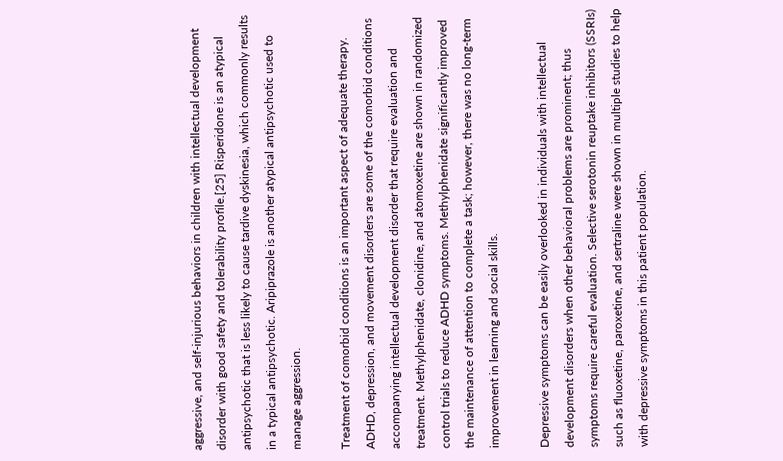aggressive, and self-injurious behaviors in children with intellectual development disorder with good safety and tolerability profile.[25] Risperidone is an atypical antipsychotic that is less likely to cause tardive dyskinesia, which commonly results in a typical antipsychotic. Aripiprazole is another atypical antipsychotic used to manage aggression.

Treatment of comorbid conditions is an important aspect of adequate therapy. ADHD, depression, and movement disorders are some of the comorbid conditions accompanying intellectual development disorder that require evaluation and treatment. Methylphenidate, clonidine, and atomoxetine are shown in randomized control trials to reduce ADHD symptoms. Methylphenidate significantly improved the maintenance of attention to complete a task; however, there was no long-term improvement in learning and social skills.

Depressive symptoms can be easily overlooked in individuals with intellectual development disorders when other behavioral problems are prominent; thus symptoms require careful evaluation. Selective serotonin reuptake inhibitors (SSRIs) such as fluoxetine, paroxetine, and sertraline were shown in multiple studies to help with depressive symptoms in this patient population.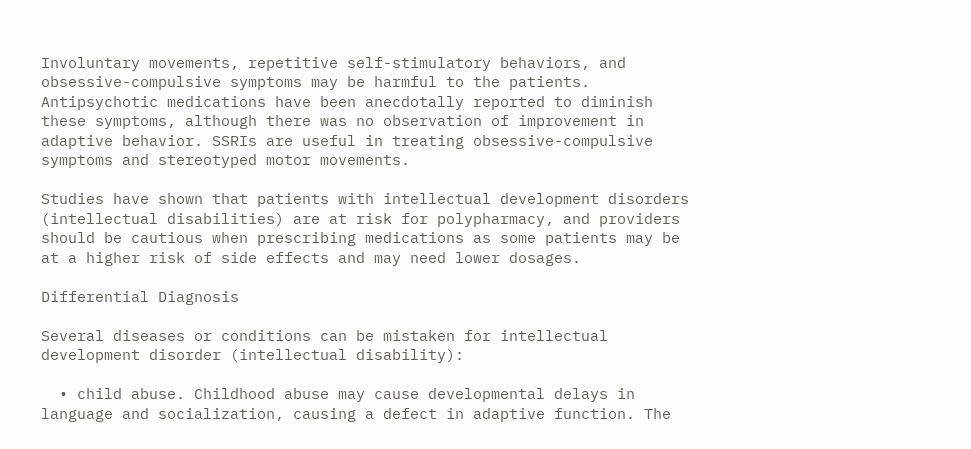Involuntary movements, repetitive self-stimulatory behaviors, and obsessive-compulsive symptoms may be harmful to the patients. Antipsychotic medications have been anecdotally reported to diminish these symptoms, although there was no observation of improvement in adaptive behavior. SSRIs are useful in treating obsessive-compulsive symptoms and stereotyped motor movements.

Studies have shown that patients with intellectual development disorders (intellectual disabilities) are at risk for polypharmacy, and providers should be cautious when prescribing medications as some patients may be at a higher risk of side effects and may need lower dosages.

Differential Diagnosis

Several diseases or conditions can be mistaken for intellectual development disorder (intellectual disability):

  • child abuse. Childhood abuse may cause developmental delays in language and socialization, causing a defect in adaptive function. The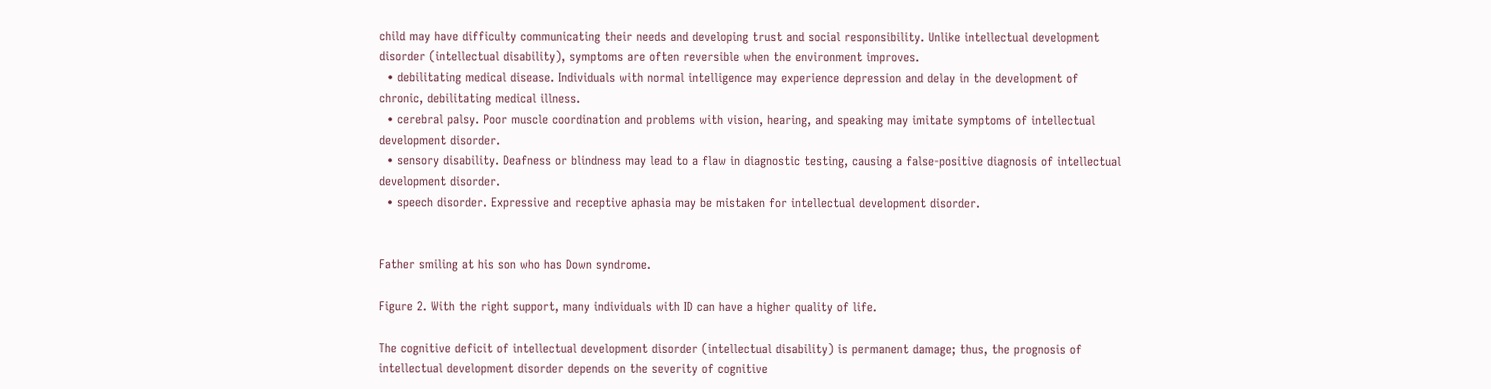child may have difficulty communicating their needs and developing trust and social responsibility. Unlike intellectual development disorder (intellectual disability), symptoms are often reversible when the environment improves.
  • debilitating medical disease. Individuals with normal intelligence may experience depression and delay in the development of chronic, debilitating medical illness.
  • cerebral palsy. Poor muscle coordination and problems with vision, hearing, and speaking may imitate symptoms of intellectual development disorder.
  • sensory disability. Deafness or blindness may lead to a flaw in diagnostic testing, causing a false-positive diagnosis of intellectual development disorder.
  • speech disorder. Expressive and receptive aphasia may be mistaken for intellectual development disorder.


Father smiling at his son who has Down syndrome.

Figure 2. With the right support, many individuals with ID can have a higher quality of life.

The cognitive deficit of intellectual development disorder (intellectual disability) is permanent damage; thus, the prognosis of intellectual development disorder depends on the severity of cognitive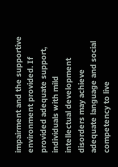impairment and the supportive environment provided. If provided adequate support, individuals with mild intellectual development disorders may achieve adequate language and social competency to live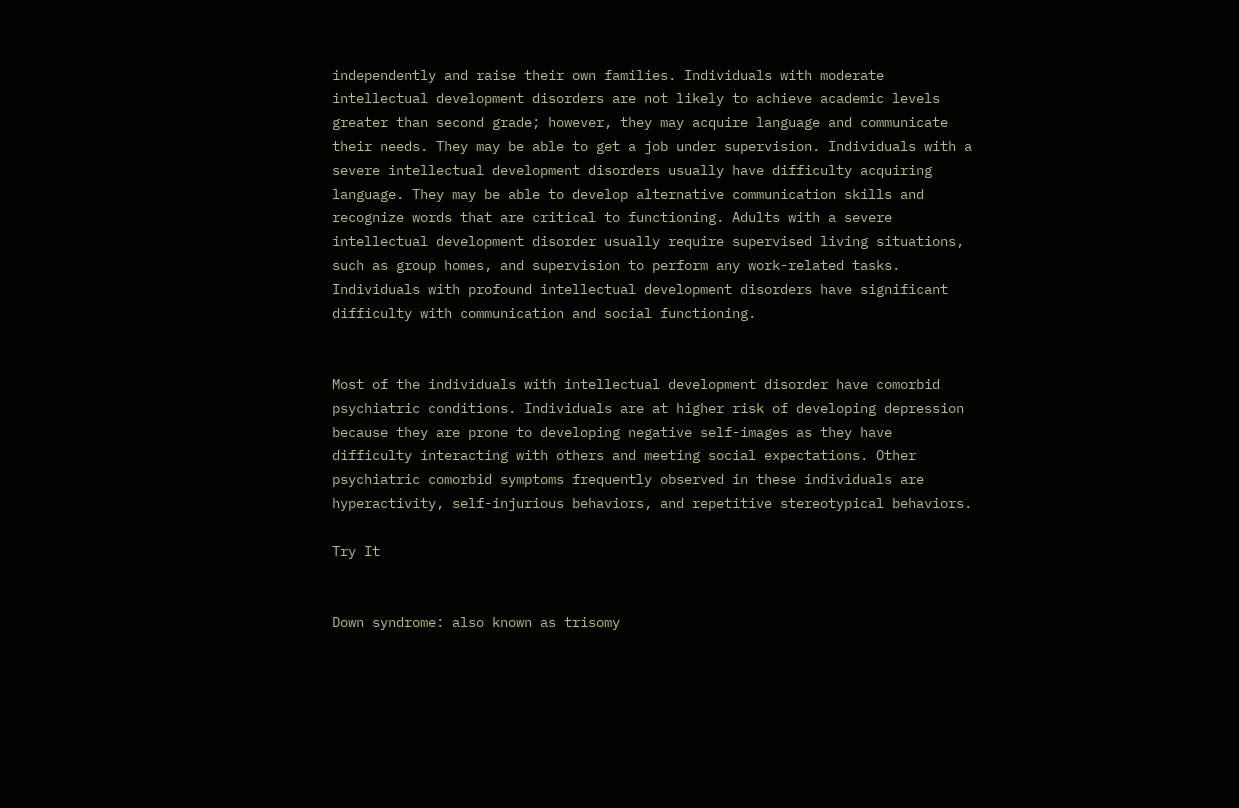independently and raise their own families. Individuals with moderate intellectual development disorders are not likely to achieve academic levels greater than second grade; however, they may acquire language and communicate their needs. They may be able to get a job under supervision. Individuals with a severe intellectual development disorders usually have difficulty acquiring language. They may be able to develop alternative communication skills and recognize words that are critical to functioning. Adults with a severe intellectual development disorder usually require supervised living situations, such as group homes, and supervision to perform any work-related tasks. Individuals with profound intellectual development disorders have significant difficulty with communication and social functioning.


Most of the individuals with intellectual development disorder have comorbid psychiatric conditions. Individuals are at higher risk of developing depression because they are prone to developing negative self-images as they have difficulty interacting with others and meeting social expectations. Other psychiatric comorbid symptoms frequently observed in these individuals are hyperactivity, self-injurious behaviors, and repetitive stereotypical behaviors.

Try It


Down syndrome: also known as trisomy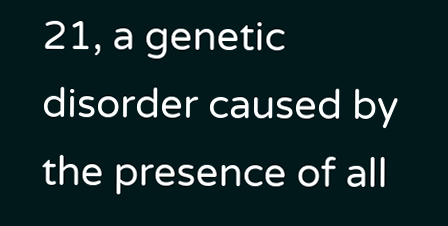21, a genetic disorder caused by the presence of all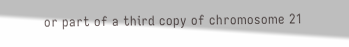or part of a third copy of chromosome 21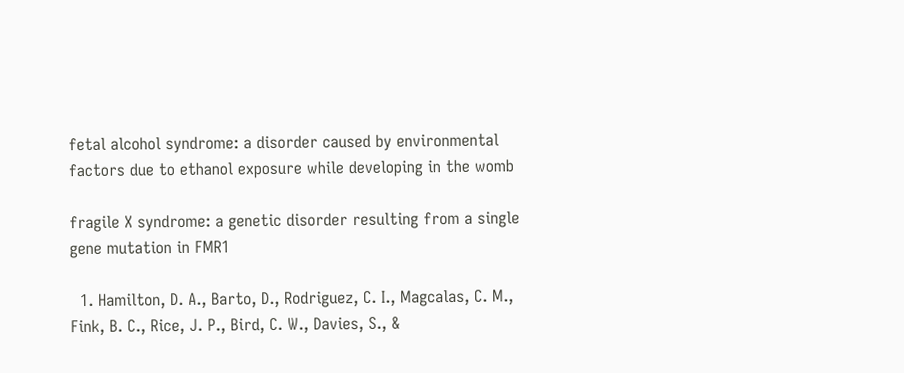fetal alcohol syndrome: a disorder caused by environmental factors due to ethanol exposure while developing in the womb

fragile X syndrome: a genetic disorder resulting from a single gene mutation in FMR1

  1. Hamilton, D. A., Barto, D., Rodriguez, C. I., Magcalas, C. M., Fink, B. C., Rice, J. P., Bird, C. W., Davies, S., &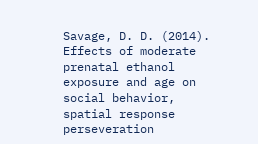Savage, D. D. (2014). Effects of moderate prenatal ethanol exposure and age on social behavior, spatial response perseveration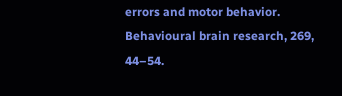errors and motor behavior. Behavioural brain research, 269, 44–54.